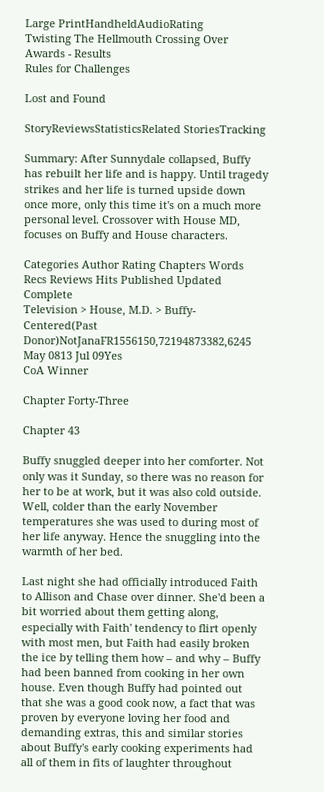Large PrintHandheldAudioRating
Twisting The Hellmouth Crossing Over Awards - Results
Rules for Challenges

Lost and Found

StoryReviewsStatisticsRelated StoriesTracking

Summary: After Sunnydale collapsed, Buffy has rebuilt her life and is happy. Until tragedy strikes and her life is turned upside down once more, only this time it's on a much more personal level. Crossover with House MD, focuses on Buffy and House characters.

Categories Author Rating Chapters Words Recs Reviews Hits Published Updated Complete
Television > House, M.D. > Buffy-Centered(Past Donor)NotJanaFR1556150,72194873382,6245 May 0813 Jul 09Yes
CoA Winner

Chapter Forty-Three

Chapter 43

Buffy snuggled deeper into her comforter. Not only was it Sunday, so there was no reason for her to be at work, but it was also cold outside. Well, colder than the early November temperatures she was used to during most of her life anyway. Hence the snuggling into the warmth of her bed.

Last night she had officially introduced Faith to Allison and Chase over dinner. She'd been a bit worried about them getting along, especially with Faith' tendency to flirt openly with most men, but Faith had easily broken the ice by telling them how – and why – Buffy had been banned from cooking in her own house. Even though Buffy had pointed out that she was a good cook now, a fact that was proven by everyone loving her food and demanding extras, this and similar stories about Buffy's early cooking experiments had all of them in fits of laughter throughout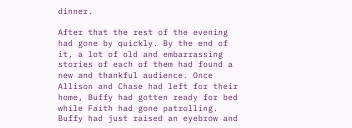dinner.

After that the rest of the evening had gone by quickly. By the end of it, a lot of old and embarrassing stories of each of them had found a new and thankful audience. Once Allison and Chase had left for their home, Buffy had gotten ready for bed while Faith had gone patrolling. Buffy had just raised an eyebrow and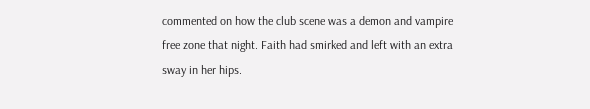commented on how the club scene was a demon and vampire free zone that night. Faith had smirked and left with an extra sway in her hips.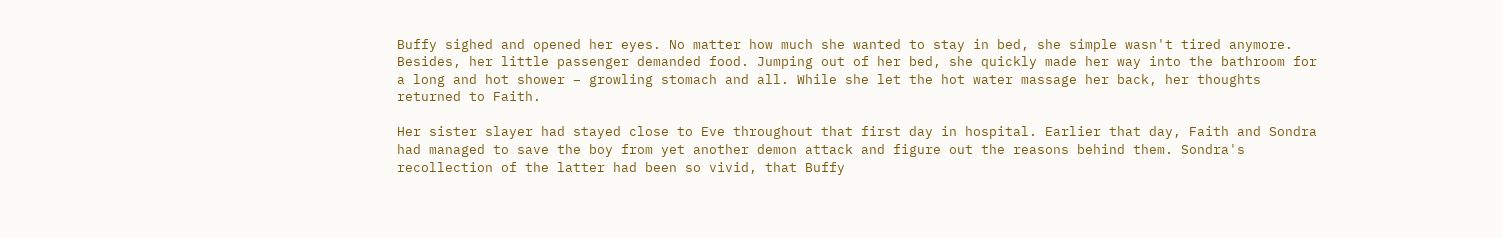Buffy sighed and opened her eyes. No matter how much she wanted to stay in bed, she simple wasn't tired anymore. Besides, her little passenger demanded food. Jumping out of her bed, she quickly made her way into the bathroom for a long and hot shower – growling stomach and all. While she let the hot water massage her back, her thoughts returned to Faith.

Her sister slayer had stayed close to Eve throughout that first day in hospital. Earlier that day, Faith and Sondra had managed to save the boy from yet another demon attack and figure out the reasons behind them. Sondra's recollection of the latter had been so vivid, that Buffy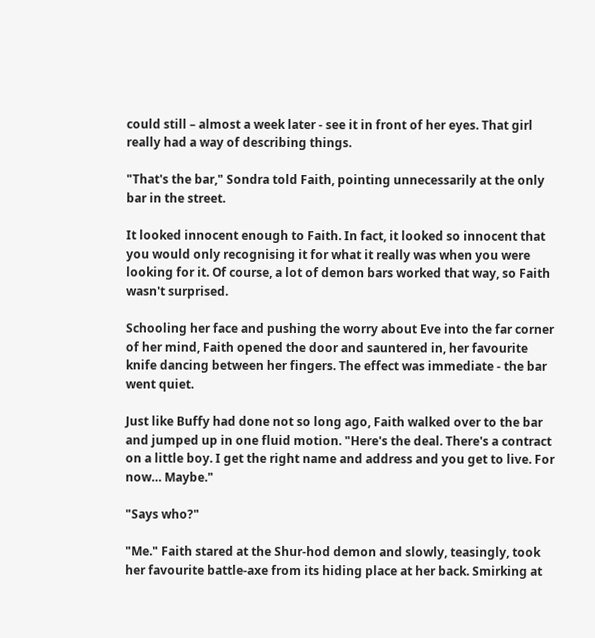could still – almost a week later - see it in front of her eyes. That girl really had a way of describing things.

"That's the bar," Sondra told Faith, pointing unnecessarily at the only bar in the street.

It looked innocent enough to Faith. In fact, it looked so innocent that you would only recognising it for what it really was when you were looking for it. Of course, a lot of demon bars worked that way, so Faith wasn't surprised.

Schooling her face and pushing the worry about Eve into the far corner of her mind, Faith opened the door and sauntered in, her favourite knife dancing between her fingers. The effect was immediate - the bar went quiet.

Just like Buffy had done not so long ago, Faith walked over to the bar and jumped up in one fluid motion. "Here's the deal. There's a contract on a little boy. I get the right name and address and you get to live. For now… Maybe."

"Says who?"

"Me." Faith stared at the Shur-hod demon and slowly, teasingly, took her favourite battle-axe from its hiding place at her back. Smirking at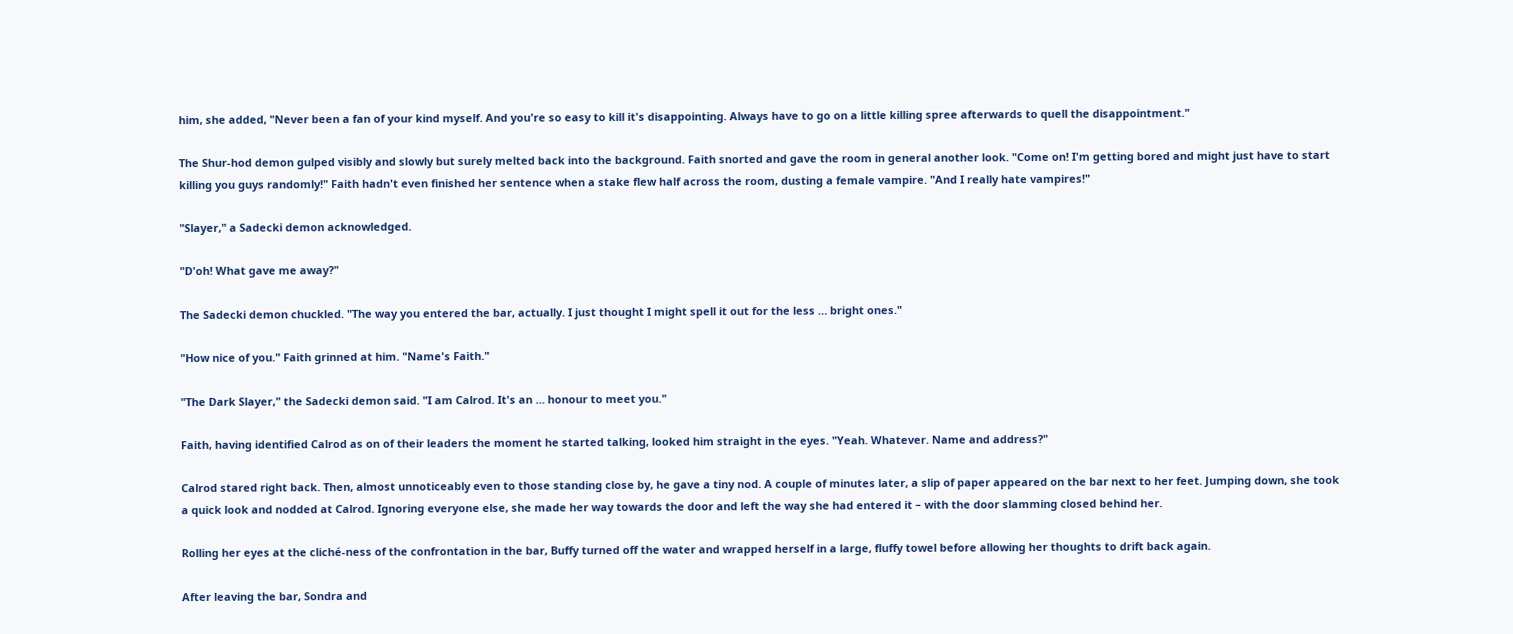him, she added, "Never been a fan of your kind myself. And you're so easy to kill it's disappointing. Always have to go on a little killing spree afterwards to quell the disappointment."

The Shur-hod demon gulped visibly and slowly but surely melted back into the background. Faith snorted and gave the room in general another look. "Come on! I'm getting bored and might just have to start killing you guys randomly!" Faith hadn't even finished her sentence when a stake flew half across the room, dusting a female vampire. "And I really hate vampires!"

"Slayer," a Sadecki demon acknowledged.

"D'oh! What gave me away?"

The Sadecki demon chuckled. "The way you entered the bar, actually. I just thought I might spell it out for the less … bright ones."

"How nice of you." Faith grinned at him. "Name's Faith."

"The Dark Slayer," the Sadecki demon said. "I am Calrod. It's an … honour to meet you."

Faith, having identified Calrod as on of their leaders the moment he started talking, looked him straight in the eyes. "Yeah. Whatever. Name and address?"

Calrod stared right back. Then, almost unnoticeably even to those standing close by, he gave a tiny nod. A couple of minutes later, a slip of paper appeared on the bar next to her feet. Jumping down, she took a quick look and nodded at Calrod. Ignoring everyone else, she made her way towards the door and left the way she had entered it – with the door slamming closed behind her.

Rolling her eyes at the cliché-ness of the confrontation in the bar, Buffy turned off the water and wrapped herself in a large, fluffy towel before allowing her thoughts to drift back again.

After leaving the bar, Sondra and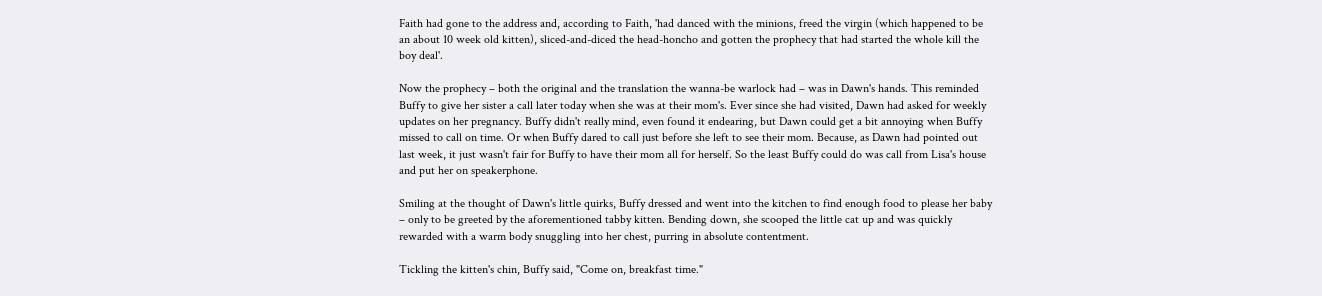Faith had gone to the address and, according to Faith, 'had danced with the minions, freed the virgin (which happened to be an about 10 week old kitten), sliced-and-diced the head-honcho and gotten the prophecy that had started the whole kill the boy deal'.

Now the prophecy – both the original and the translation the wanna-be warlock had – was in Dawn's hands. This reminded Buffy to give her sister a call later today when she was at their mom's. Ever since she had visited, Dawn had asked for weekly updates on her pregnancy. Buffy didn't really mind, even found it endearing, but Dawn could get a bit annoying when Buffy missed to call on time. Or when Buffy dared to call just before she left to see their mom. Because, as Dawn had pointed out last week, it just wasn't fair for Buffy to have their mom all for herself. So the least Buffy could do was call from Lisa's house and put her on speakerphone.

Smiling at the thought of Dawn's little quirks, Buffy dressed and went into the kitchen to find enough food to please her baby – only to be greeted by the aforementioned tabby kitten. Bending down, she scooped the little cat up and was quickly rewarded with a warm body snuggling into her chest, purring in absolute contentment.

Tickling the kitten's chin, Buffy said, "Come on, breakfast time."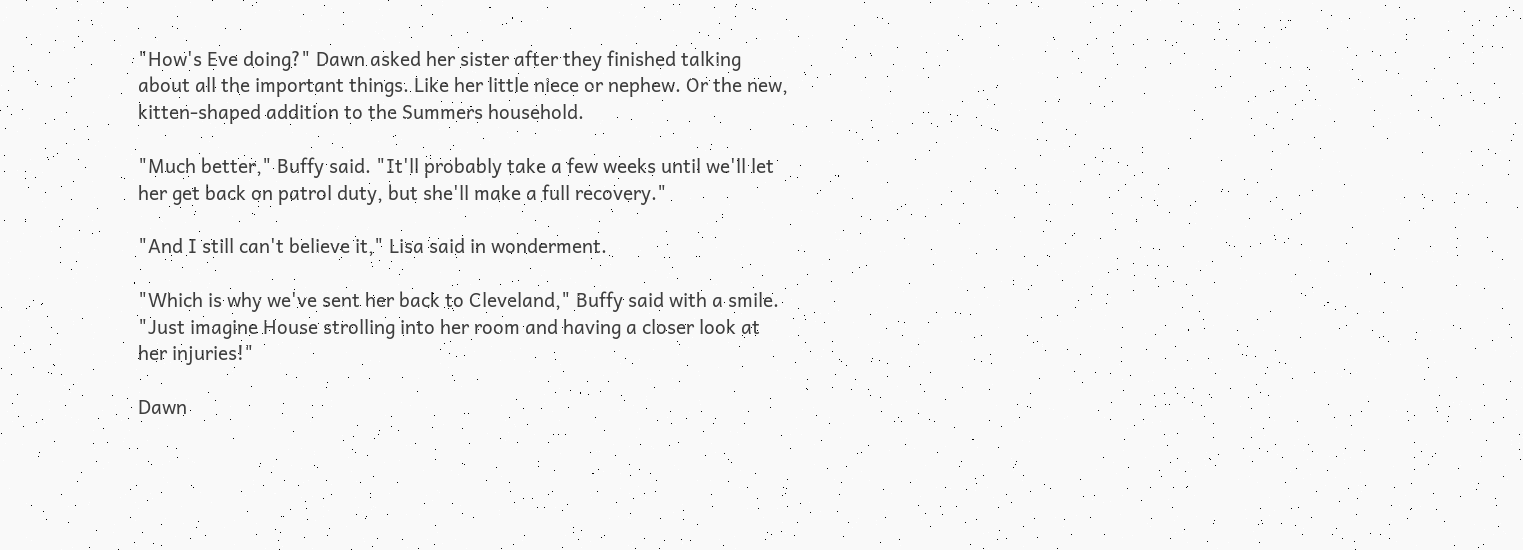"How's Eve doing?" Dawn asked her sister after they finished talking about all the important things. Like her little niece or nephew. Or the new, kitten-shaped addition to the Summers household.

"Much better," Buffy said. "It'll probably take a few weeks until we'll let her get back on patrol duty, but she'll make a full recovery."

"And I still can't believe it," Lisa said in wonderment.

"Which is why we've sent her back to Cleveland," Buffy said with a smile. "Just imagine House strolling into her room and having a closer look at her injuries!"

Dawn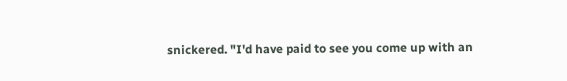snickered. "I'd have paid to see you come up with an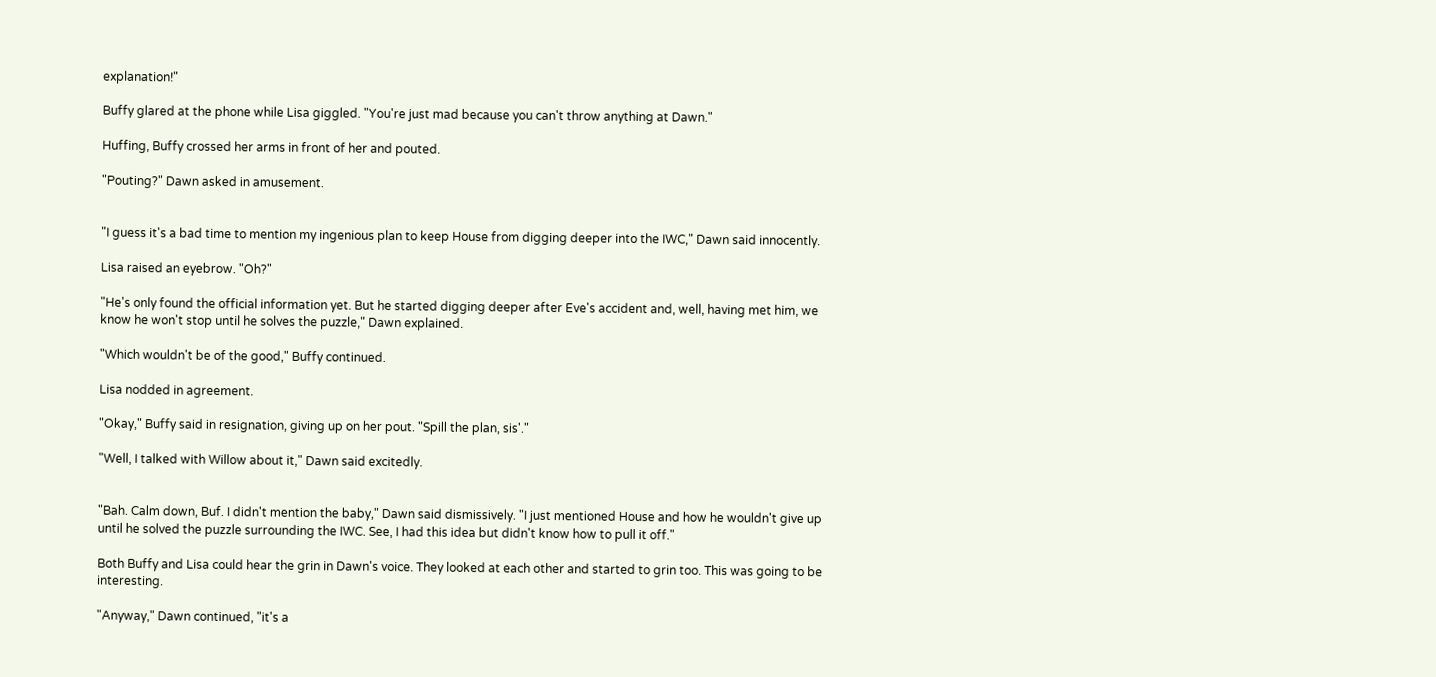explanation!"

Buffy glared at the phone while Lisa giggled. "You're just mad because you can't throw anything at Dawn."

Huffing, Buffy crossed her arms in front of her and pouted.

"Pouting?" Dawn asked in amusement.


"I guess it's a bad time to mention my ingenious plan to keep House from digging deeper into the IWC," Dawn said innocently.

Lisa raised an eyebrow. "Oh?"

"He's only found the official information yet. But he started digging deeper after Eve's accident and, well, having met him, we know he won't stop until he solves the puzzle," Dawn explained.

"Which wouldn't be of the good," Buffy continued.

Lisa nodded in agreement.

"Okay," Buffy said in resignation, giving up on her pout. "Spill the plan, sis'."

"Well, I talked with Willow about it," Dawn said excitedly.


"Bah. Calm down, Buf. I didn't mention the baby," Dawn said dismissively. "I just mentioned House and how he wouldn't give up until he solved the puzzle surrounding the IWC. See, I had this idea but didn't know how to pull it off."

Both Buffy and Lisa could hear the grin in Dawn's voice. They looked at each other and started to grin too. This was going to be interesting.

"Anyway," Dawn continued, "it's a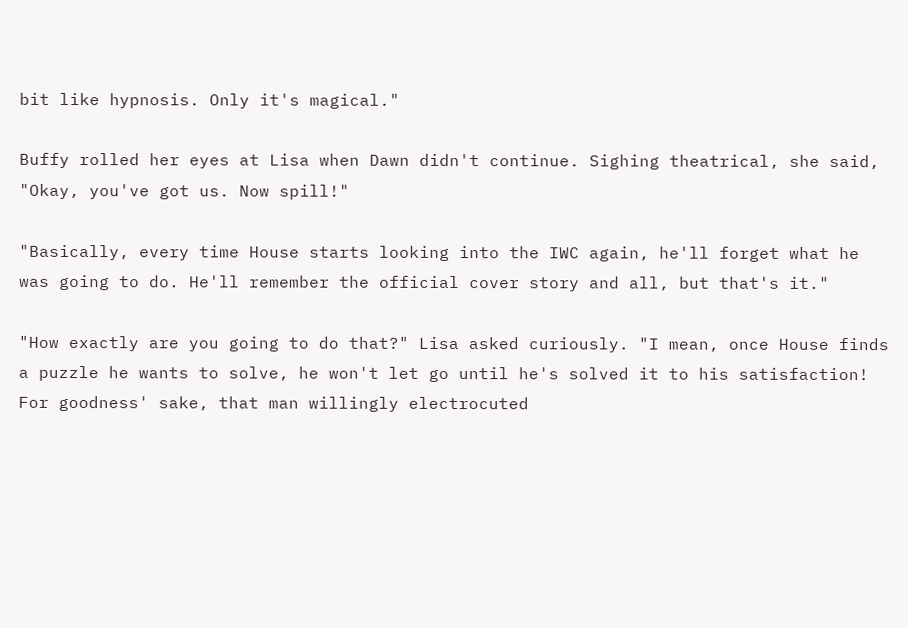bit like hypnosis. Only it's magical."

Buffy rolled her eyes at Lisa when Dawn didn't continue. Sighing theatrical, she said, "Okay, you've got us. Now spill!"

"Basically, every time House starts looking into the IWC again, he'll forget what he was going to do. He'll remember the official cover story and all, but that's it."

"How exactly are you going to do that?" Lisa asked curiously. "I mean, once House finds a puzzle he wants to solve, he won't let go until he's solved it to his satisfaction! For goodness' sake, that man willingly electrocuted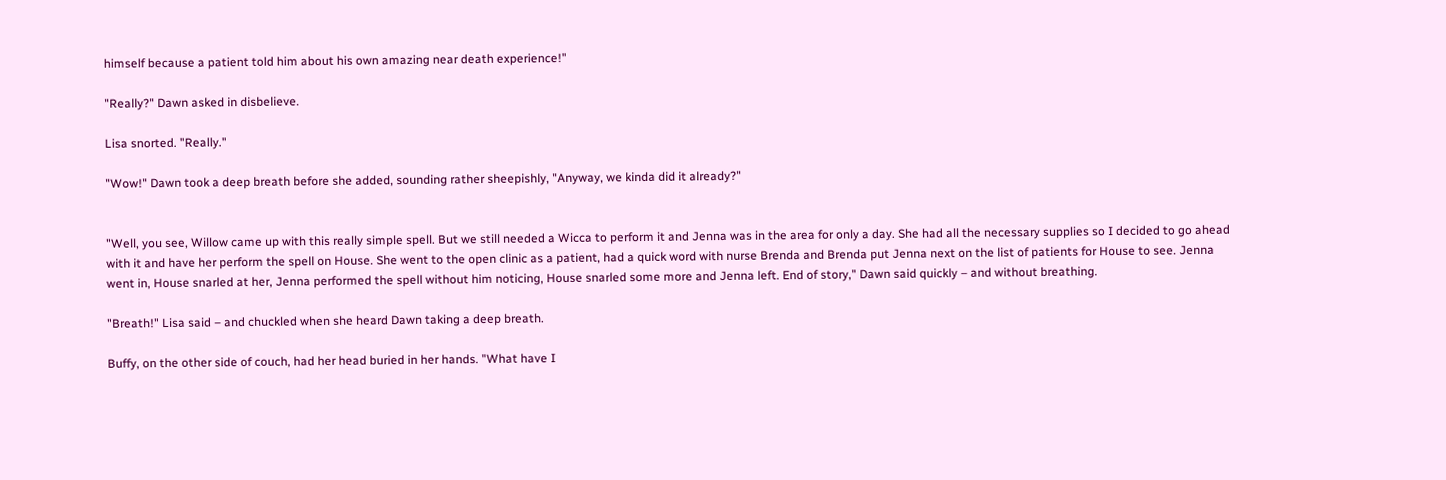himself because a patient told him about his own amazing near death experience!"

"Really?" Dawn asked in disbelieve.

Lisa snorted. "Really."

"Wow!" Dawn took a deep breath before she added, sounding rather sheepishly, "Anyway, we kinda did it already?"


"Well, you see, Willow came up with this really simple spell. But we still needed a Wicca to perform it and Jenna was in the area for only a day. She had all the necessary supplies so I decided to go ahead with it and have her perform the spell on House. She went to the open clinic as a patient, had a quick word with nurse Brenda and Brenda put Jenna next on the list of patients for House to see. Jenna went in, House snarled at her, Jenna performed the spell without him noticing, House snarled some more and Jenna left. End of story," Dawn said quickly – and without breathing.

"Breath!" Lisa said – and chuckled when she heard Dawn taking a deep breath.

Buffy, on the other side of couch, had her head buried in her hands. "What have I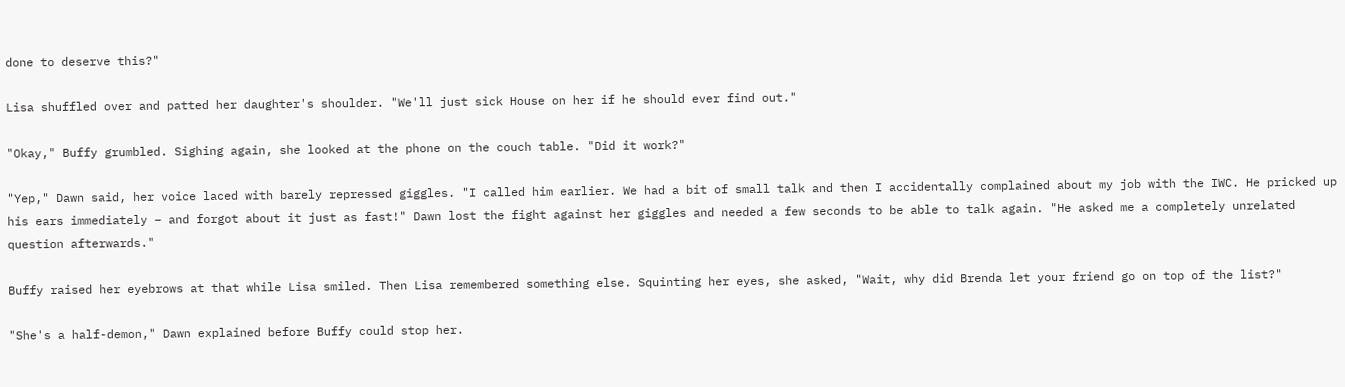done to deserve this?"

Lisa shuffled over and patted her daughter's shoulder. "We'll just sick House on her if he should ever find out."

"Okay," Buffy grumbled. Sighing again, she looked at the phone on the couch table. "Did it work?"

"Yep," Dawn said, her voice laced with barely repressed giggles. "I called him earlier. We had a bit of small talk and then I accidentally complained about my job with the IWC. He pricked up his ears immediately – and forgot about it just as fast!" Dawn lost the fight against her giggles and needed a few seconds to be able to talk again. "He asked me a completely unrelated question afterwards."

Buffy raised her eyebrows at that while Lisa smiled. Then Lisa remembered something else. Squinting her eyes, she asked, "Wait, why did Brenda let your friend go on top of the list?"

"She's a half-demon," Dawn explained before Buffy could stop her.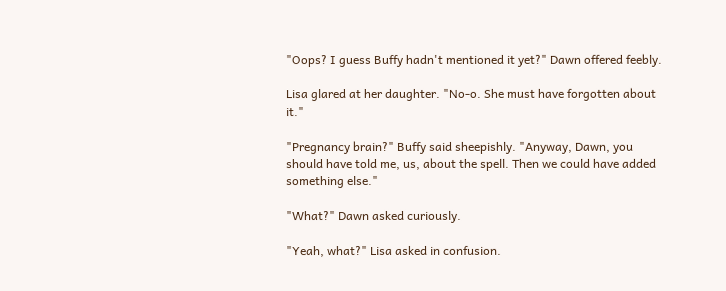"Oops? I guess Buffy hadn't mentioned it yet?" Dawn offered feebly.

Lisa glared at her daughter. "No-o. She must have forgotten about it."

"Pregnancy brain?" Buffy said sheepishly. "Anyway, Dawn, you should have told me, us, about the spell. Then we could have added something else."

"What?" Dawn asked curiously.

"Yeah, what?" Lisa asked in confusion.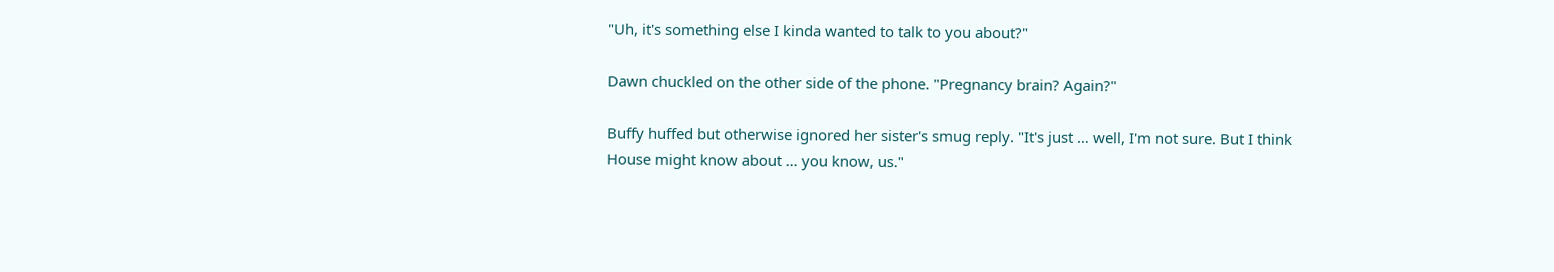"Uh, it's something else I kinda wanted to talk to you about?"

Dawn chuckled on the other side of the phone. "Pregnancy brain? Again?"

Buffy huffed but otherwise ignored her sister's smug reply. "It's just … well, I'm not sure. But I think House might know about … you know, us."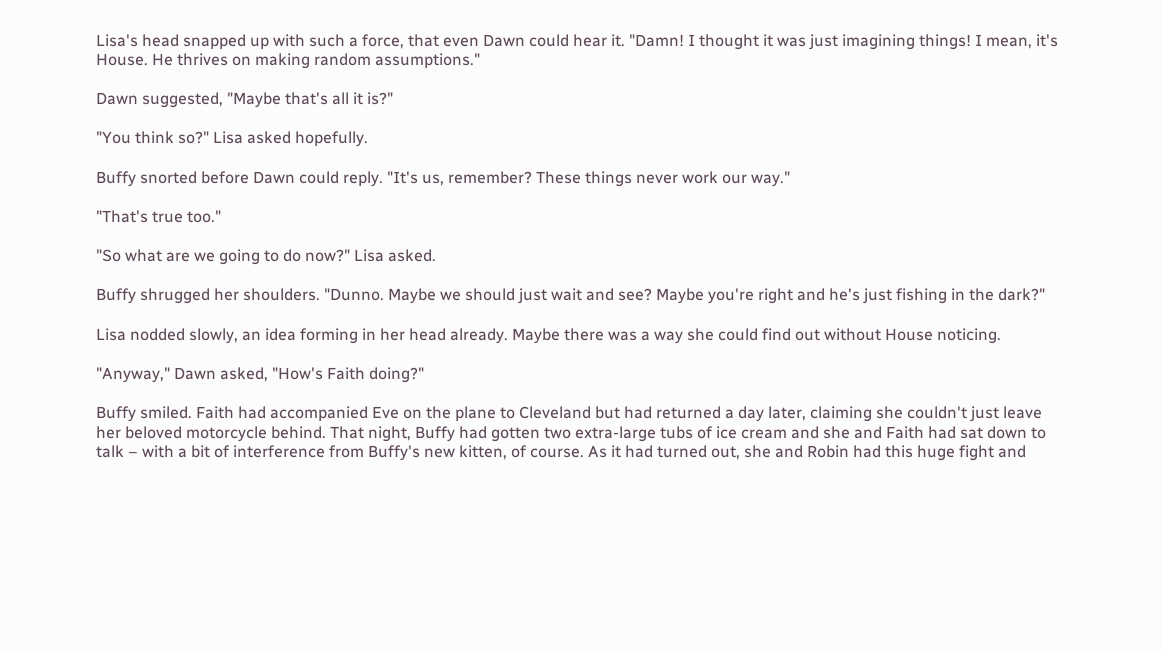Lisa's head snapped up with such a force, that even Dawn could hear it. "Damn! I thought it was just imagining things! I mean, it's House. He thrives on making random assumptions."

Dawn suggested, "Maybe that's all it is?"

"You think so?" Lisa asked hopefully.

Buffy snorted before Dawn could reply. "It's us, remember? These things never work our way."

"That's true too."

"So what are we going to do now?" Lisa asked.

Buffy shrugged her shoulders. "Dunno. Maybe we should just wait and see? Maybe you're right and he's just fishing in the dark?"

Lisa nodded slowly, an idea forming in her head already. Maybe there was a way she could find out without House noticing.

"Anyway," Dawn asked, "How's Faith doing?"

Buffy smiled. Faith had accompanied Eve on the plane to Cleveland but had returned a day later, claiming she couldn't just leave her beloved motorcycle behind. That night, Buffy had gotten two extra-large tubs of ice cream and she and Faith had sat down to talk – with a bit of interference from Buffy's new kitten, of course. As it had turned out, she and Robin had this huge fight and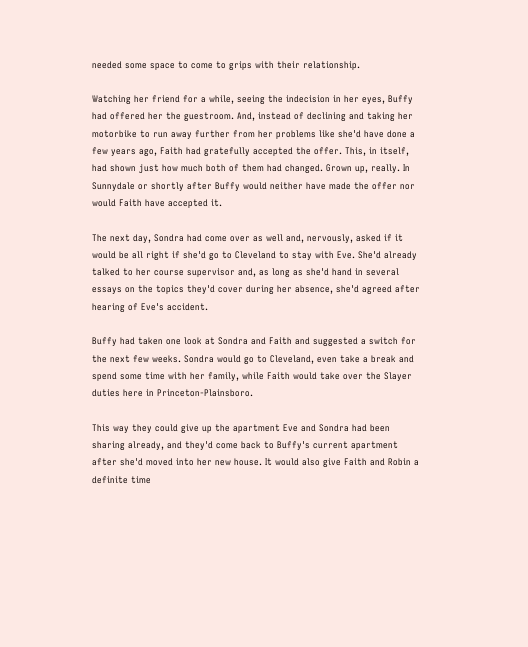needed some space to come to grips with their relationship.

Watching her friend for a while, seeing the indecision in her eyes, Buffy had offered her the guestroom. And, instead of declining and taking her motorbike to run away further from her problems like she'd have done a few years ago, Faith had gratefully accepted the offer. This, in itself, had shown just how much both of them had changed. Grown up, really. In Sunnydale or shortly after Buffy would neither have made the offer nor would Faith have accepted it.

The next day, Sondra had come over as well and, nervously, asked if it would be all right if she'd go to Cleveland to stay with Eve. She'd already talked to her course supervisor and, as long as she'd hand in several essays on the topics they'd cover during her absence, she'd agreed after hearing of Eve's accident.

Buffy had taken one look at Sondra and Faith and suggested a switch for the next few weeks. Sondra would go to Cleveland, even take a break and spend some time with her family, while Faith would take over the Slayer duties here in Princeton-Plainsboro.

This way they could give up the apartment Eve and Sondra had been sharing already, and they'd come back to Buffy's current apartment after she'd moved into her new house. It would also give Faith and Robin a definite time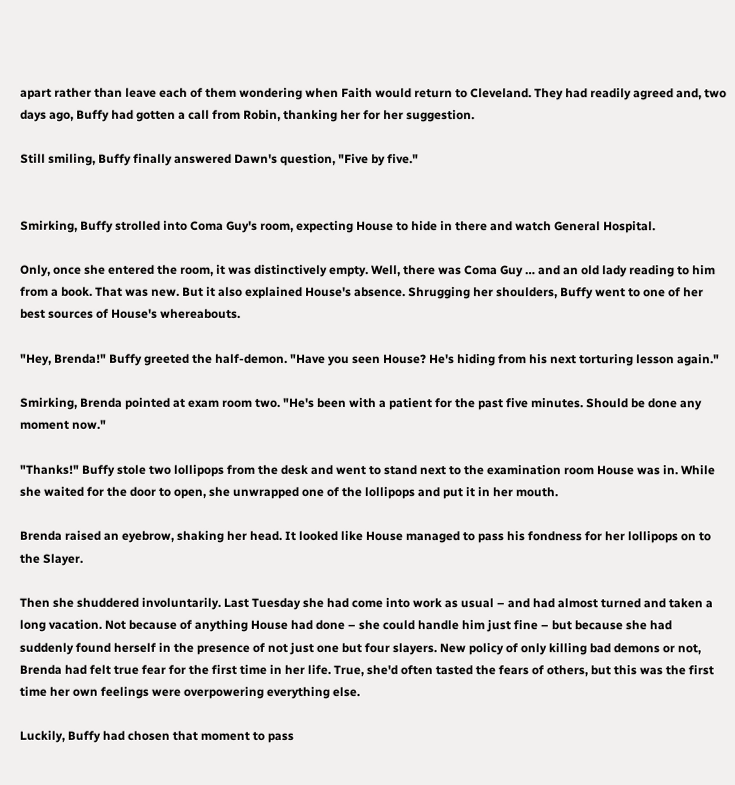apart rather than leave each of them wondering when Faith would return to Cleveland. They had readily agreed and, two days ago, Buffy had gotten a call from Robin, thanking her for her suggestion.

Still smiling, Buffy finally answered Dawn's question, "Five by five."


Smirking, Buffy strolled into Coma Guy's room, expecting House to hide in there and watch General Hospital.

Only, once she entered the room, it was distinctively empty. Well, there was Coma Guy … and an old lady reading to him from a book. That was new. But it also explained House's absence. Shrugging her shoulders, Buffy went to one of her best sources of House's whereabouts.

"Hey, Brenda!" Buffy greeted the half-demon. "Have you seen House? He's hiding from his next torturing lesson again."

Smirking, Brenda pointed at exam room two. "He's been with a patient for the past five minutes. Should be done any moment now."

"Thanks!" Buffy stole two lollipops from the desk and went to stand next to the examination room House was in. While she waited for the door to open, she unwrapped one of the lollipops and put it in her mouth.

Brenda raised an eyebrow, shaking her head. It looked like House managed to pass his fondness for her lollipops on to the Slayer.

Then she shuddered involuntarily. Last Tuesday she had come into work as usual – and had almost turned and taken a long vacation. Not because of anything House had done – she could handle him just fine – but because she had suddenly found herself in the presence of not just one but four slayers. New policy of only killing bad demons or not, Brenda had felt true fear for the first time in her life. True, she'd often tasted the fears of others, but this was the first time her own feelings were overpowering everything else.

Luckily, Buffy had chosen that moment to pass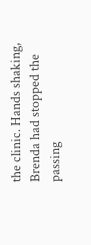the clinic. Hands shaking, Brenda had stopped the passing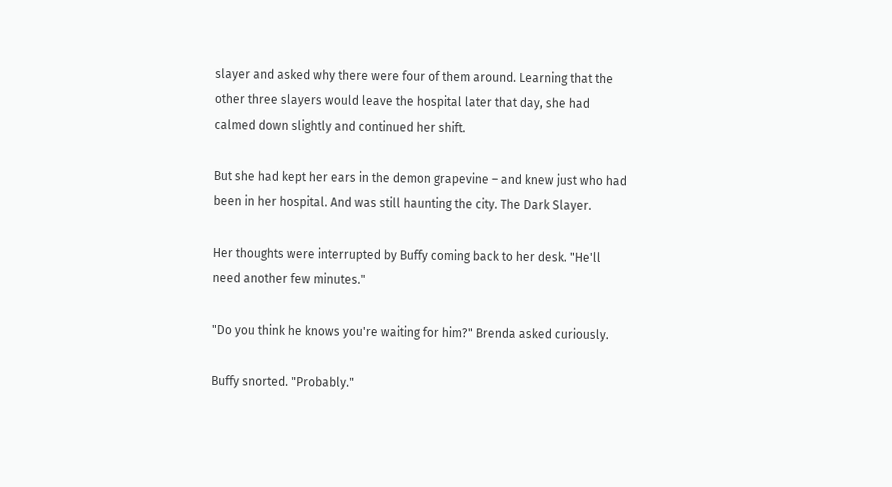slayer and asked why there were four of them around. Learning that the other three slayers would leave the hospital later that day, she had calmed down slightly and continued her shift.

But she had kept her ears in the demon grapevine – and knew just who had been in her hospital. And was still haunting the city. The Dark Slayer.

Her thoughts were interrupted by Buffy coming back to her desk. "He'll need another few minutes."

"Do you think he knows you're waiting for him?" Brenda asked curiously.

Buffy snorted. "Probably."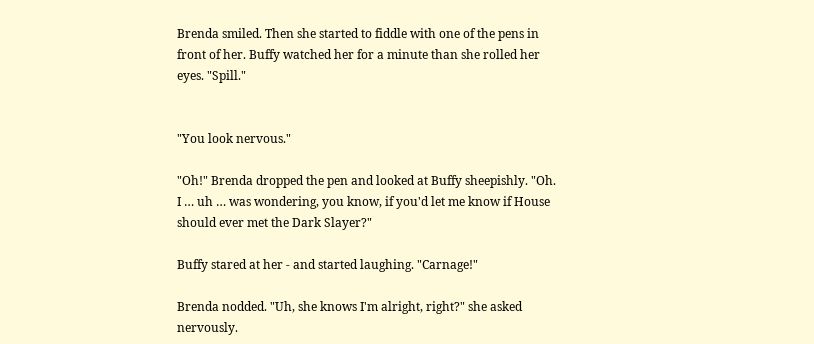Brenda smiled. Then she started to fiddle with one of the pens in front of her. Buffy watched her for a minute than she rolled her eyes. "Spill."


"You look nervous."

"Oh!" Brenda dropped the pen and looked at Buffy sheepishly. "Oh. I … uh … was wondering, you know, if you'd let me know if House should ever met the Dark Slayer?"

Buffy stared at her - and started laughing. "Carnage!"

Brenda nodded. "Uh, she knows I'm alright, right?" she asked nervously.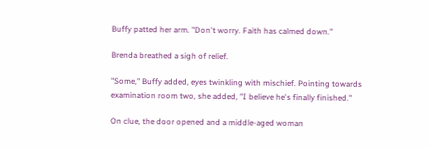Buffy patted her arm. "Don't worry. Faith has calmed down."

Brenda breathed a sigh of relief.

"Some," Buffy added, eyes twinkling with mischief. Pointing towards examination room two, she added, "I believe he's finally finished."

On clue, the door opened and a middle-aged woman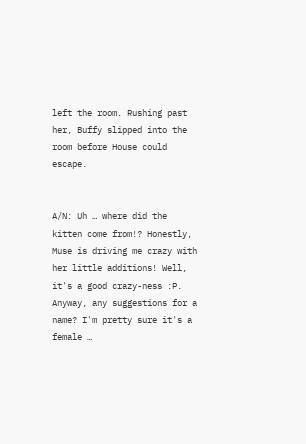left the room. Rushing past her, Buffy slipped into the room before House could escape.


A/N: Uh … where did the kitten come from!? Honestly, Muse is driving me crazy with her little additions! Well, it's a good crazy-ness :P. Anyway, any suggestions for a name? I'm pretty sure it's a female …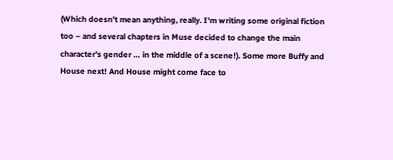(Which doesn't mean anything, really. I'm writing some original fiction too – and several chapters in Muse decided to change the main character's gender … in the middle of a scene!). Some more Buffy and House next! And House might come face to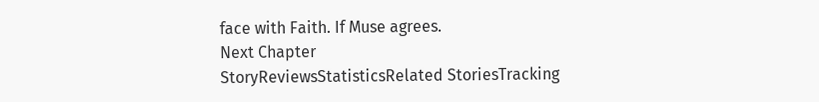face with Faith. If Muse agrees.
Next Chapter
StoryReviewsStatisticsRelated StoriesTracking